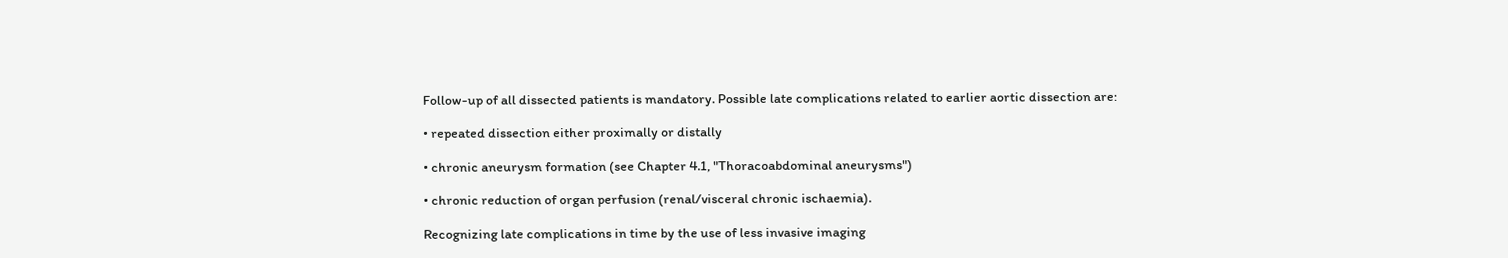Follow-up of all dissected patients is mandatory. Possible late complications related to earlier aortic dissection are:

• repeated dissection either proximally or distally

• chronic aneurysm formation (see Chapter 4.1, "Thoracoabdominal aneurysms")

• chronic reduction of organ perfusion (renal/visceral chronic ischaemia).

Recognizing late complications in time by the use of less invasive imaging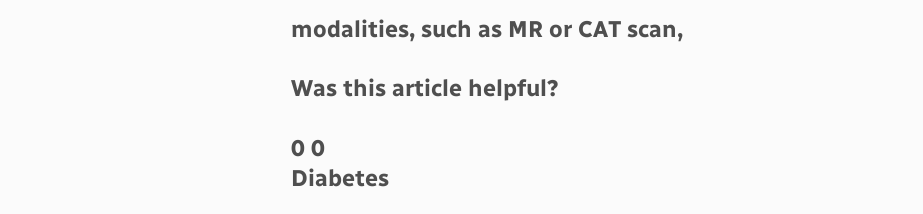modalities, such as MR or CAT scan,

Was this article helpful?

0 0
Diabetes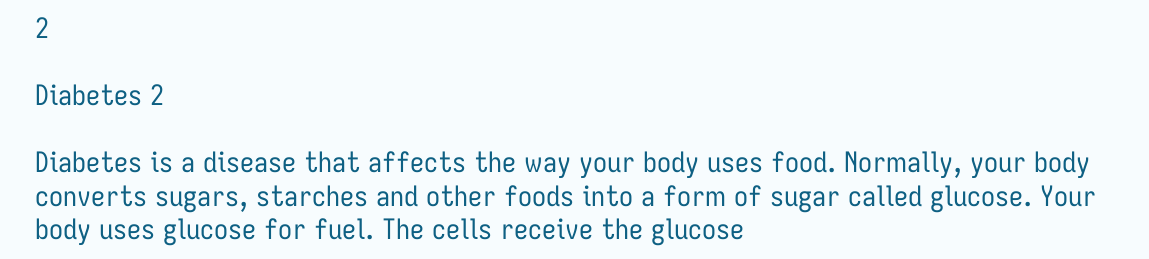2

Diabetes 2

Diabetes is a disease that affects the way your body uses food. Normally, your body converts sugars, starches and other foods into a form of sugar called glucose. Your body uses glucose for fuel. The cells receive the glucose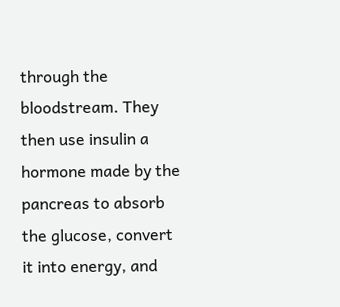through the bloodstream. They then use insulin a hormone made by the pancreas to absorb the glucose, convert it into energy, and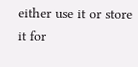either use it or store it for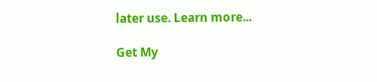later use. Learn more...

Get My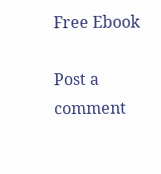Free Ebook

Post a comment